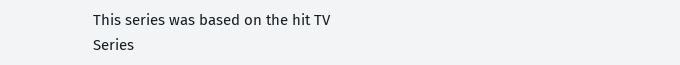This series was based on the hit TV Series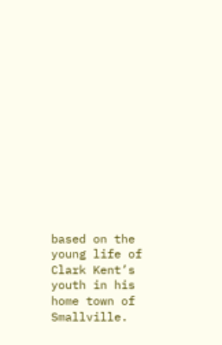based on the young life of Clark Kent’s youth in his home town of Smallville.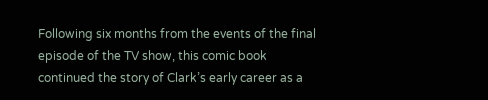Following six months from the events of the final episode of the TV show, this comic book continued the story of Clark’s early career as a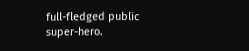full-fledged public super-hero.